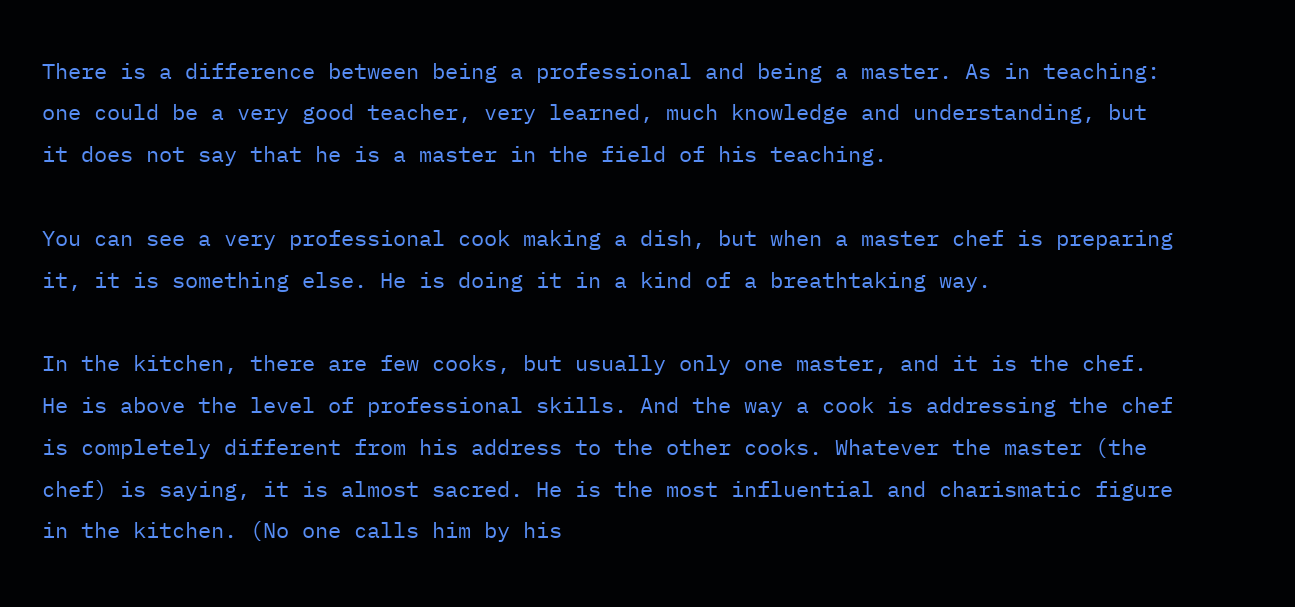There is a difference between being a professional and being a master. As in teaching: one could be a very good teacher, very learned, much knowledge and understanding, but it does not say that he is a master in the field of his teaching.

You can see a very professional cook making a dish, but when a master chef is preparing it, it is something else. He is doing it in a kind of a breathtaking way.

In the kitchen, there are few cooks, but usually only one master, and it is the chef. He is above the level of professional skills. And the way a cook is addressing the chef is completely different from his address to the other cooks. Whatever the master (the chef) is saying, it is almost sacred. He is the most influential and charismatic figure in the kitchen. (No one calls him by his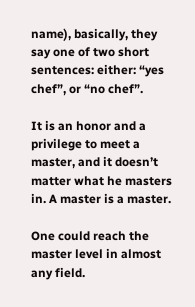name), basically, they say one of two short sentences: either: “yes chef”, or “no chef”.

It is an honor and a privilege to meet a master, and it doesn’t matter what he masters in. A master is a master.

One could reach the master level in almost any field.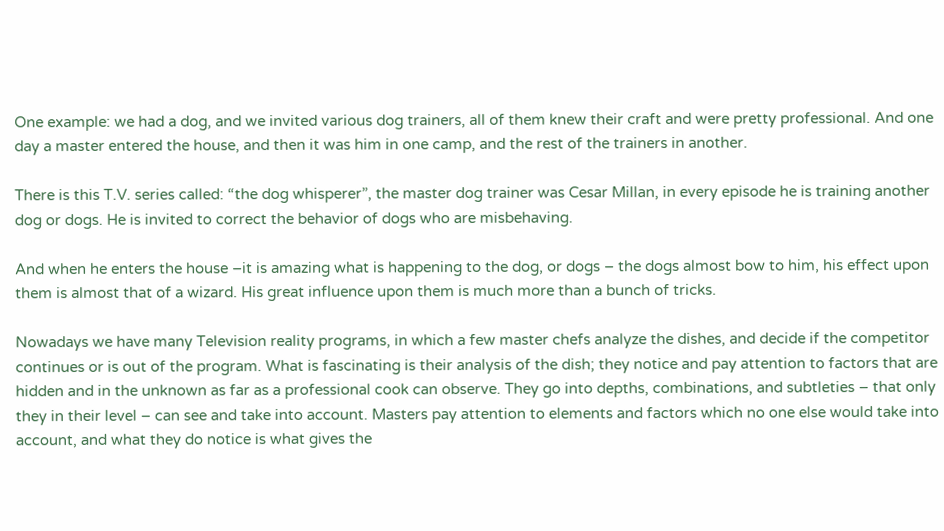One example: we had a dog, and we invited various dog trainers, all of them knew their craft and were pretty professional. And one day a master entered the house, and then it was him in one camp, and the rest of the trainers in another.

There is this T.V. series called: “the dog whisperer”, the master dog trainer was Cesar Millan, in every episode he is training another dog or dogs. He is invited to correct the behavior of dogs who are misbehaving.

And when he enters the house –it is amazing what is happening to the dog, or dogs – the dogs almost bow to him, his effect upon them is almost that of a wizard. His great influence upon them is much more than a bunch of tricks.

Nowadays we have many Television reality programs, in which a few master chefs analyze the dishes, and decide if the competitor continues or is out of the program. What is fascinating is their analysis of the dish; they notice and pay attention to factors that are hidden and in the unknown as far as a professional cook can observe. They go into depths, combinations, and subtleties – that only they in their level – can see and take into account. Masters pay attention to elements and factors which no one else would take into account, and what they do notice is what gives the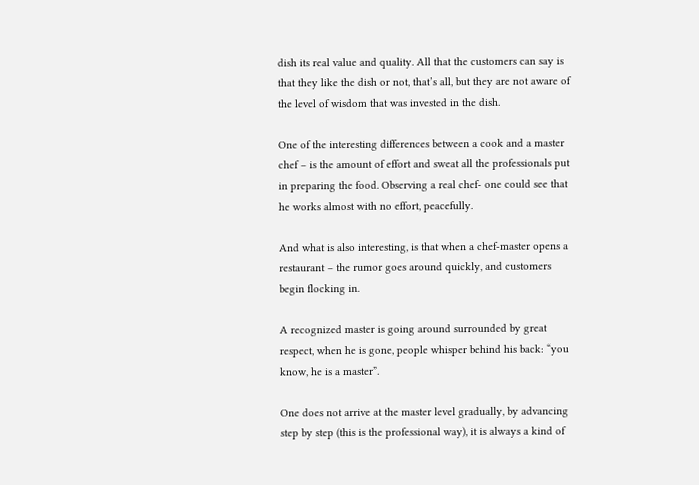dish its real value and quality. All that the customers can say is that they like the dish or not, that’s all, but they are not aware of the level of wisdom that was invested in the dish.

One of the interesting differences between a cook and a master chef – is the amount of effort and sweat all the professionals put in preparing the food. Observing a real chef- one could see that he works almost with no effort, peacefully.

And what is also interesting, is that when a chef-master opens a restaurant – the rumor goes around quickly, and customers begin flocking in.

A recognized master is going around surrounded by great respect, when he is gone, people whisper behind his back: “you know, he is a master”.

One does not arrive at the master level gradually, by advancing step by step (this is the professional way), it is always a kind of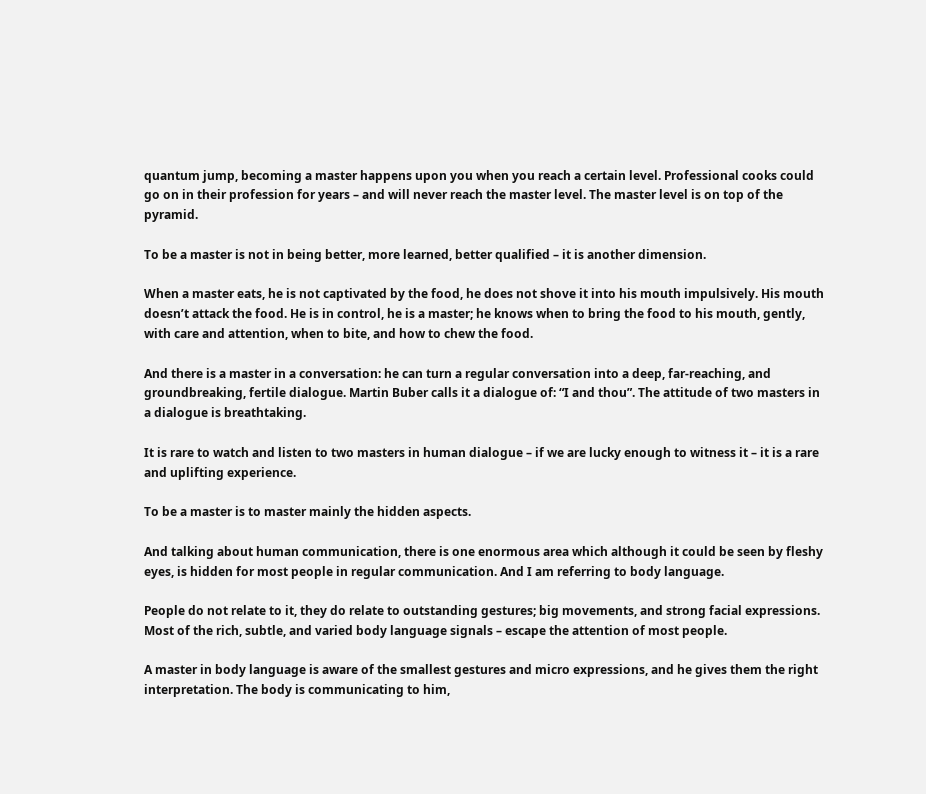quantum jump, becoming a master happens upon you when you reach a certain level. Professional cooks could go on in their profession for years – and will never reach the master level. The master level is on top of the pyramid.

To be a master is not in being better, more learned, better qualified – it is another dimension.

When a master eats, he is not captivated by the food, he does not shove it into his mouth impulsively. His mouth doesn’t attack the food. He is in control, he is a master; he knows when to bring the food to his mouth, gently, with care and attention, when to bite, and how to chew the food.

And there is a master in a conversation: he can turn a regular conversation into a deep, far-reaching, and groundbreaking, fertile dialogue. Martin Buber calls it a dialogue of: “I and thou”. The attitude of two masters in a dialogue is breathtaking.

It is rare to watch and listen to two masters in human dialogue – if we are lucky enough to witness it – it is a rare and uplifting experience.

To be a master is to master mainly the hidden aspects.

And talking about human communication, there is one enormous area which although it could be seen by fleshy eyes, is hidden for most people in regular communication. And I am referring to body language.

People do not relate to it, they do relate to outstanding gestures; big movements, and strong facial expressions. Most of the rich, subtle, and varied body language signals – escape the attention of most people.

A master in body language is aware of the smallest gestures and micro expressions, and he gives them the right interpretation. The body is communicating to him,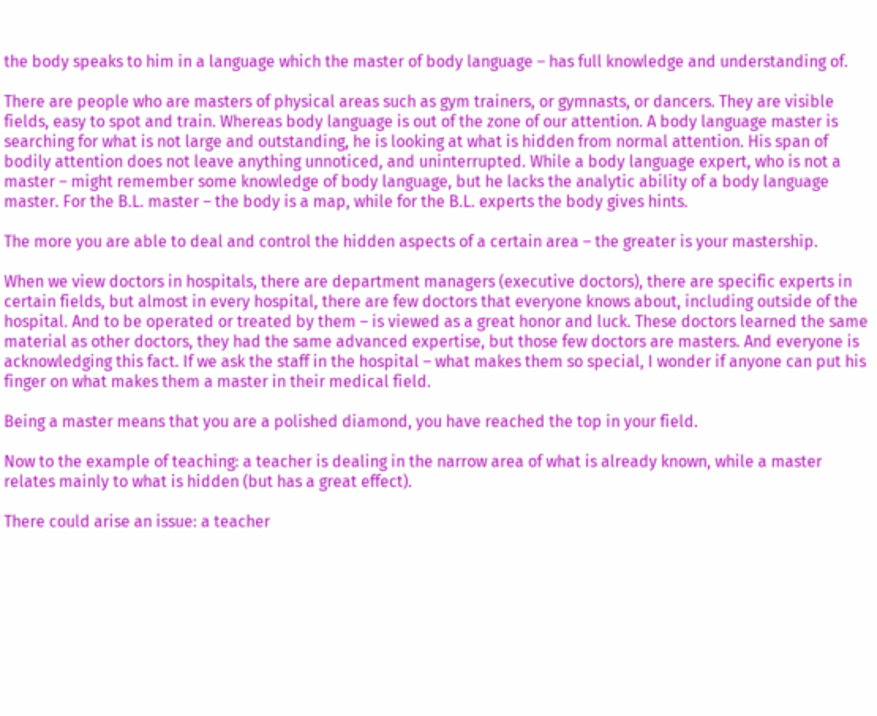the body speaks to him in a language which the master of body language – has full knowledge and understanding of.

There are people who are masters of physical areas such as gym trainers, or gymnasts, or dancers. They are visible fields, easy to spot and train. Whereas body language is out of the zone of our attention. A body language master is searching for what is not large and outstanding, he is looking at what is hidden from normal attention. His span of bodily attention does not leave anything unnoticed, and uninterrupted. While a body language expert, who is not a master – might remember some knowledge of body language, but he lacks the analytic ability of a body language master. For the B.L. master – the body is a map, while for the B.L. experts the body gives hints.

The more you are able to deal and control the hidden aspects of a certain area – the greater is your mastership.

When we view doctors in hospitals, there are department managers (executive doctors), there are specific experts in certain fields, but almost in every hospital, there are few doctors that everyone knows about, including outside of the hospital. And to be operated or treated by them – is viewed as a great honor and luck. These doctors learned the same material as other doctors, they had the same advanced expertise, but those few doctors are masters. And everyone is acknowledging this fact. If we ask the staff in the hospital – what makes them so special, I wonder if anyone can put his finger on what makes them a master in their medical field.

Being a master means that you are a polished diamond, you have reached the top in your field.

Now to the example of teaching: a teacher is dealing in the narrow area of what is already known, while a master relates mainly to what is hidden (but has a great effect).

There could arise an issue: a teacher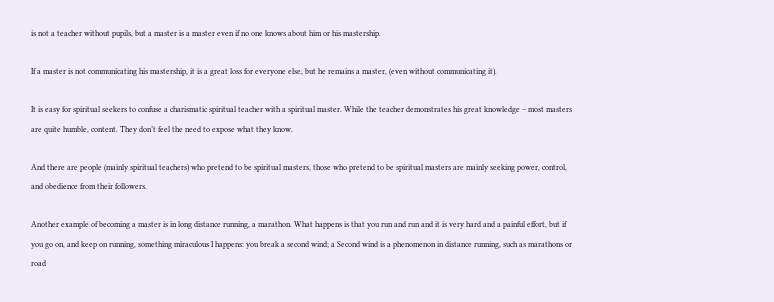is not a teacher without pupils, but a master is a master even if no one knows about him or his mastership.

If a master is not communicating his mastership, it is a great loss for everyone else, but he remains a master, (even without communicating it).

It is easy for spiritual seekers to confuse a charismatic spiritual teacher with a spiritual master. While the teacher demonstrates his great knowledge – most masters are quite humble, content. They don’t feel the need to expose what they know.

And there are people (mainly spiritual teachers) who pretend to be spiritual masters, those who pretend to be spiritual masters are mainly seeking power, control, and obedience from their followers.

Another example of becoming a master is in long distance running, a marathon. What happens is that you run and run and it is very hard and a painful effort, but if you go on, and keep on running, something miraculous I happens: you break a second wind; a Second wind is a phenomenon in distance running, such as marathons or road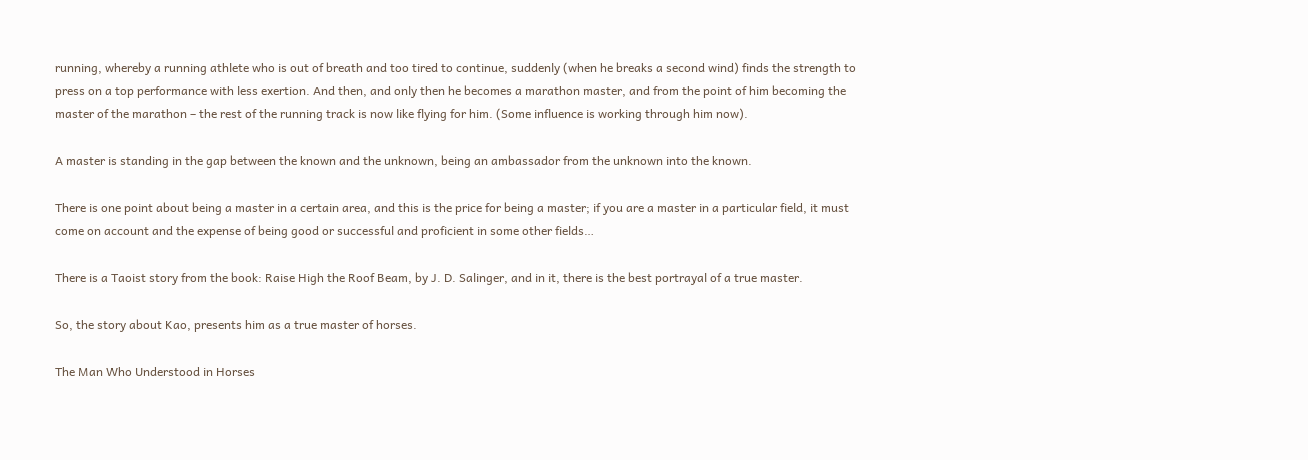running, whereby a running athlete who is out of breath and too tired to continue, suddenly (when he breaks a second wind) finds the strength to press on a top performance with less exertion. And then, and only then he becomes a marathon master, and from the point of him becoming the master of the marathon – the rest of the running track is now like flying for him. (Some influence is working through him now).

A master is standing in the gap between the known and the unknown, being an ambassador from the unknown into the known.

There is one point about being a master in a certain area, and this is the price for being a master; if you are a master in a particular field, it must come on account and the expense of being good or successful and proficient in some other fields…

There is a Taoist story from the book: Raise High the Roof Beam, by J. D. Salinger, and in it, there is the best portrayal of a true master.

So, the story about Kao, presents him as a true master of horses.

The Man Who Understood in Horses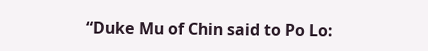“Duke Mu of Chin said to Po Lo: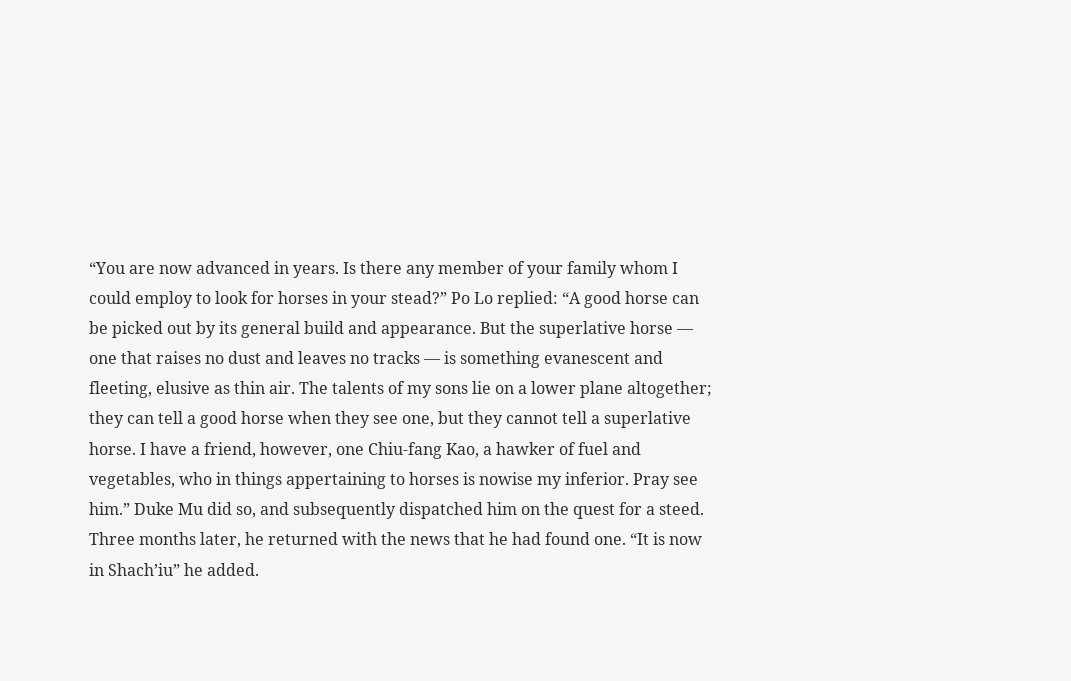“You are now advanced in years. Is there any member of your family whom I could employ to look for horses in your stead?” Po Lo replied: “A good horse can be picked out by its general build and appearance. But the superlative horse — one that raises no dust and leaves no tracks — is something evanescent and fleeting, elusive as thin air. The talents of my sons lie on a lower plane altogether; they can tell a good horse when they see one, but they cannot tell a superlative horse. I have a friend, however, one Chiu-fang Kao, a hawker of fuel and vegetables, who in things appertaining to horses is nowise my inferior. Pray see him.” Duke Mu did so, and subsequently dispatched him on the quest for a steed. Three months later, he returned with the news that he had found one. “It is now in Shach’iu” he added.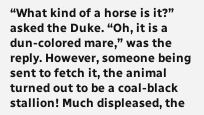“What kind of a horse is it?” asked the Duke. “Oh, it is a dun-colored mare,” was the reply. However, someone being sent to fetch it, the animal turned out to be a coal-black stallion! Much displeased, the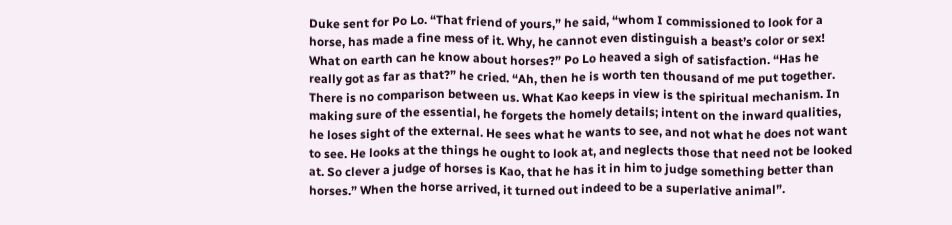Duke sent for Po Lo. “That friend of yours,” he said, “whom I commissioned to look for a horse, has made a fine mess of it. Why, he cannot even distinguish a beast’s color or sex! What on earth can he know about horses?” Po Lo heaved a sigh of satisfaction. “Has he really got as far as that?” he cried. “Ah, then he is worth ten thousand of me put together. There is no comparison between us. What Kao keeps in view is the spiritual mechanism. In making sure of the essential, he forgets the homely details; intent on the inward qualities, he loses sight of the external. He sees what he wants to see, and not what he does not want to see. He looks at the things he ought to look at, and neglects those that need not be looked at. So clever a judge of horses is Kao, that he has it in him to judge something better than horses.” When the horse arrived, it turned out indeed to be a superlative animal”.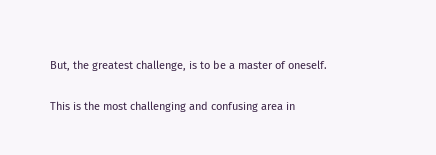But, the greatest challenge, is to be a master of oneself.

This is the most challenging and confusing area in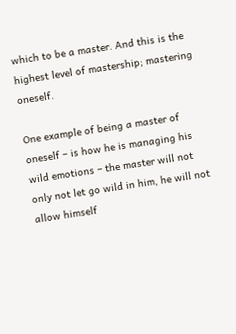which to be a master. And this is the highest level of mastership; mastering oneself.

One example of being a master of oneself – is how he is managing his wild emotions – the master will not only not let go wild in him, he will not allow himself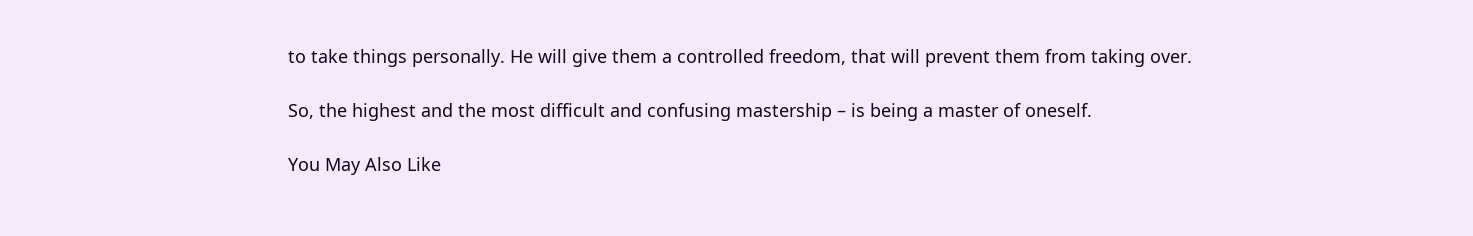to take things personally. He will give them a controlled freedom, that will prevent them from taking over.

So, the highest and the most difficult and confusing mastership – is being a master of oneself.

You May Also Like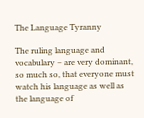The Language Tyranny

The ruling language and vocabulary – are very dominant, so much so, that everyone must watch his language as well as the language of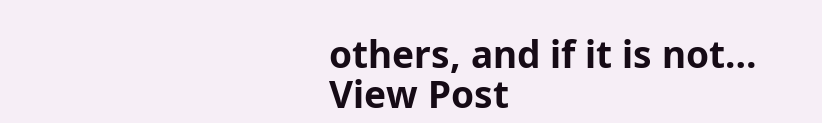others, and if it is not…
View Post